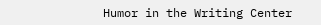Humor in the Writing Center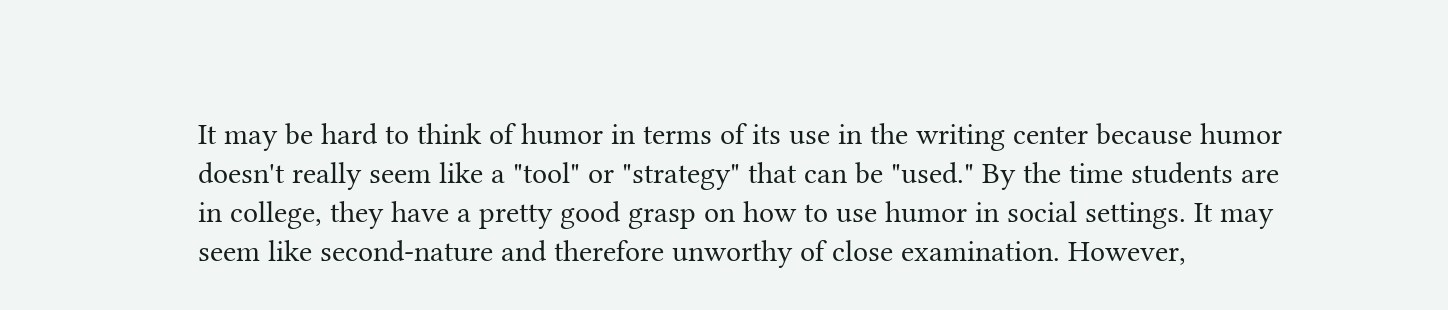It may be hard to think of humor in terms of its use in the writing center because humor doesn't really seem like a "tool" or "strategy" that can be "used." By the time students are in college, they have a pretty good grasp on how to use humor in social settings. It may seem like second-nature and therefore unworthy of close examination. However,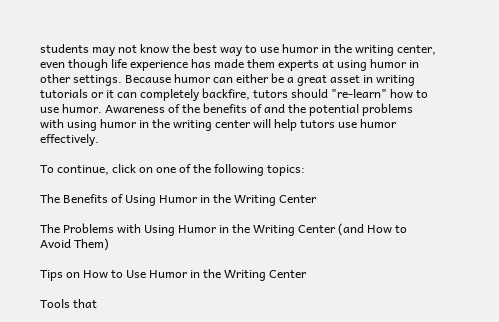students may not know the best way to use humor in the writing center, even though life experience has made them experts at using humor in other settings. Because humor can either be a great asset in writing tutorials or it can completely backfire, tutors should "re-learn" how to use humor. Awareness of the benefits of and the potential problems with using humor in the writing center will help tutors use humor effectively.

To continue, click on one of the following topics:

The Benefits of Using Humor in the Writing Center

The Problems with Using Humor in the Writing Center (and How to Avoid Them)

Tips on How to Use Humor in the Writing Center

Tools that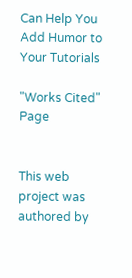Can Help You Add Humor to Your Tutorials

"Works Cited" Page


This web project was authored by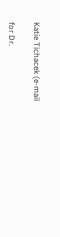Katie Tichacek (e-mail

for Dr.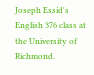Joseph Essid's English 376 class at the University of Richmond.